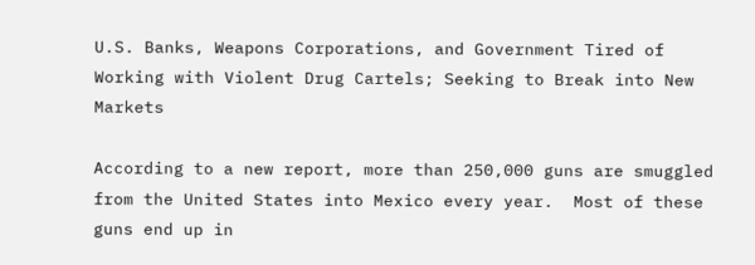U.S. Banks, Weapons Corporations, and Government Tired of Working with Violent Drug Cartels; Seeking to Break into New Markets

According to a new report, more than 250,000 guns are smuggled from the United States into Mexico every year.  Most of these guns end up in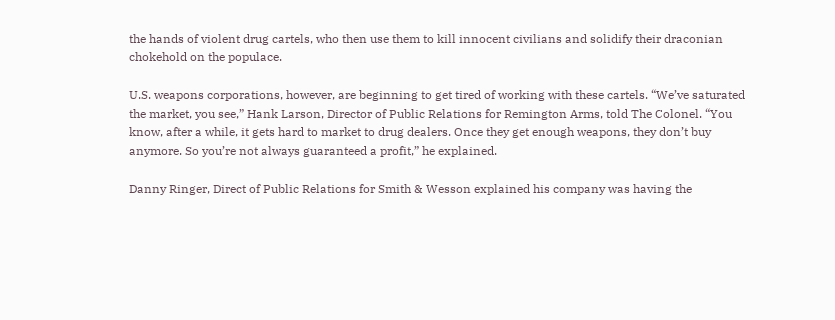the hands of violent drug cartels, who then use them to kill innocent civilians and solidify their draconian chokehold on the populace.

U.S. weapons corporations, however, are beginning to get tired of working with these cartels. “We’ve saturated the market, you see,” Hank Larson, Director of Public Relations for Remington Arms, told The Colonel. “You know, after a while, it gets hard to market to drug dealers. Once they get enough weapons, they don’t buy anymore. So you’re not always guaranteed a profit,” he explained.

Danny Ringer, Direct of Public Relations for Smith & Wesson explained his company was having the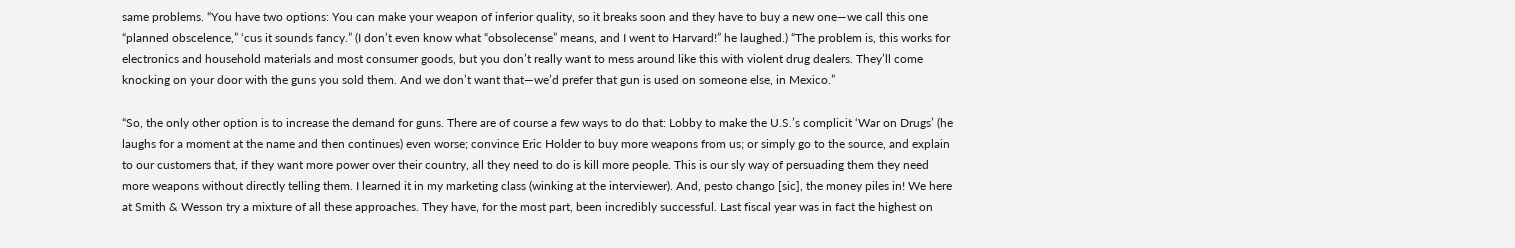same problems. “You have two options: You can make your weapon of inferior quality, so it breaks soon and they have to buy a new one—we call this one “planned obscelence,” ‘cus it sounds fancy.” (I don’t even know what “obsolecense” means, and I went to Harvard!” he laughed.) “The problem is, this works for electronics and household materials and most consumer goods, but you don’t really want to mess around like this with violent drug dealers. They’ll come knocking on your door with the guns you sold them. And we don’t want that—we’d prefer that gun is used on someone else, in Mexico.”

“So, the only other option is to increase the demand for guns. There are of course a few ways to do that: Lobby to make the U.S.’s complicit ‘War on Drugs’ (he laughs for a moment at the name and then continues) even worse; convince Eric Holder to buy more weapons from us; or simply go to the source, and explain to our customers that, if they want more power over their country, all they need to do is kill more people. This is our sly way of persuading them they need more weapons without directly telling them. I learned it in my marketing class (winking at the interviewer). And, pesto chango [sic], the money piles in! We here at Smith & Wesson try a mixture of all these approaches. They have, for the most part, been incredibly successful. Last fiscal year was in fact the highest on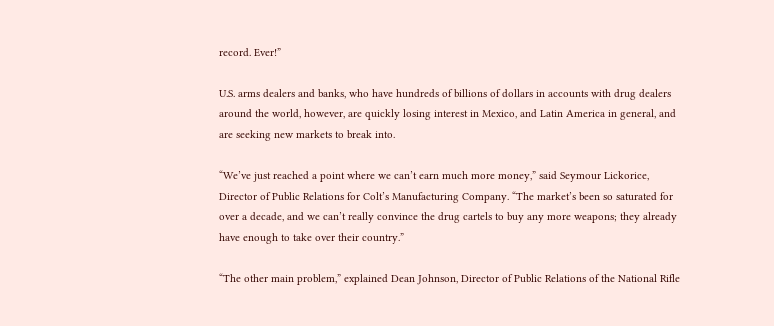record. Ever!”

U.S. arms dealers and banks, who have hundreds of billions of dollars in accounts with drug dealers around the world, however, are quickly losing interest in Mexico, and Latin America in general, and are seeking new markets to break into.

“We’ve just reached a point where we can’t earn much more money,” said Seymour Lickorice, Director of Public Relations for Colt’s Manufacturing Company. “The market’s been so saturated for over a decade, and we can’t really convince the drug cartels to buy any more weapons; they already have enough to take over their country.”

“The other main problem,” explained Dean Johnson, Director of Public Relations of the National Rifle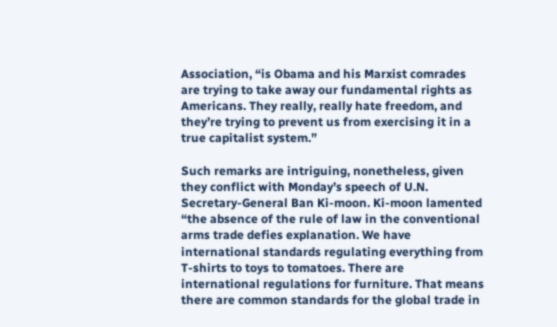Association, “is Obama and his Marxist comrades are trying to take away our fundamental rights as Americans. They really, really hate freedom, and they’re trying to prevent us from exercising it in a true capitalist system.”

Such remarks are intriguing, nonetheless, given they conflict with Monday’s speech of U.N. Secretary-General Ban Ki-moon. Ki-moon lamented “the absence of the rule of law in the conventional arms trade defies explanation. We have international standards regulating everything from T-shirts to toys to tomatoes. There are international regulations for furniture. That means there are common standards for the global trade in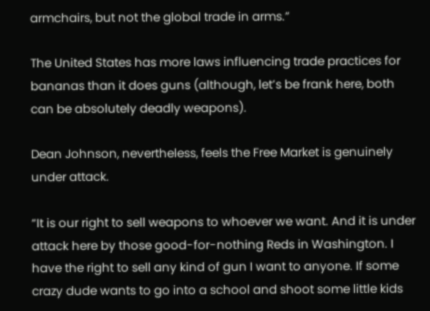armchairs, but not the global trade in arms.”

The United States has more laws influencing trade practices for bananas than it does guns (although, let’s be frank here, both can be absolutely deadly weapons).

Dean Johnson, nevertheless, feels the Free Market is genuinely under attack.

“It is our right to sell weapons to whoever we want. And it is under attack here by those good-for-nothing Reds in Washington. I have the right to sell any kind of gun I want to anyone. If some crazy dude wants to go into a school and shoot some little kids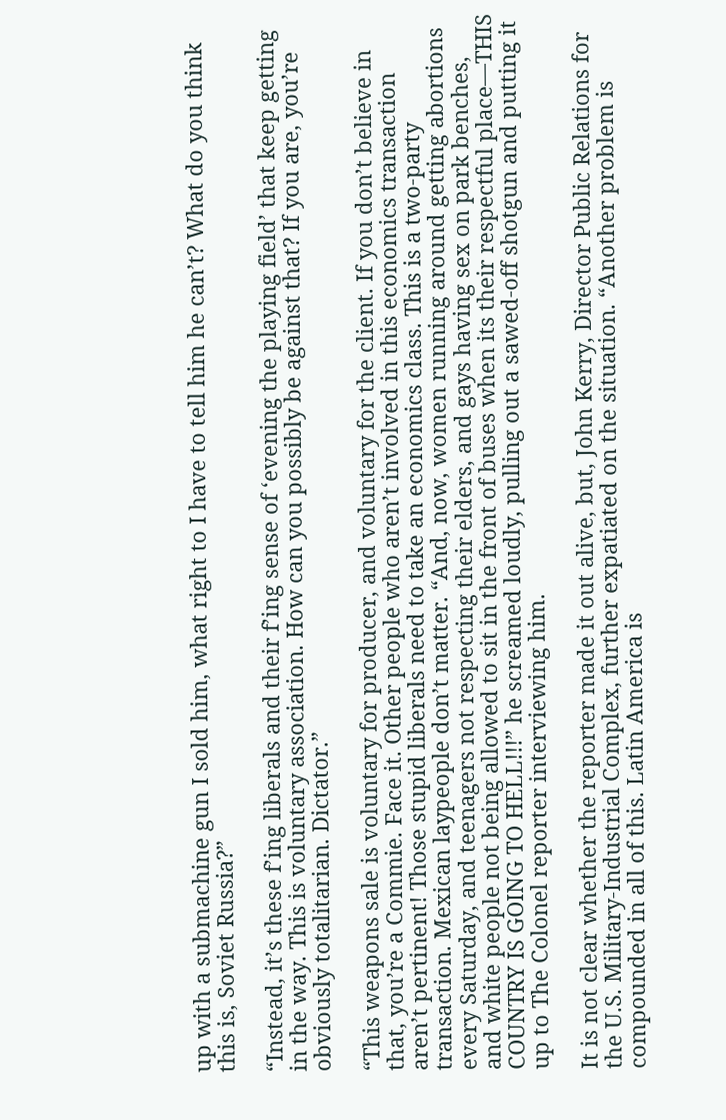up with a submachine gun I sold him, what right to I have to tell him he can’t? What do you think this is, Soviet Russia?”

“Instead, it’s these f’ing liberals and their f’ing sense of ‘evening the playing field’ that keep getting in the way. This is voluntary association. How can you possibly be against that? If you are, you’re obviously totalitarian. Dictator.”

“This weapons sale is voluntary for producer, and voluntary for the client. If you don’t believe in that, you’re a Commie. Face it. Other people who aren’t involved in this economics transaction aren’t pertinent! Those stupid liberals need to take an economics class. This is a two-party transaction. Mexican laypeople don’t matter. “And, now, women running around getting abortions every Saturday, and teenagers not respecting their elders, and gays having sex on park benches, and white people not being allowed to sit in the front of buses when its their respectful place—THIS COUNTRY IS GOING TO HELL!!!” he screamed loudly, pulling out a sawed-off shotgun and putting it up to The Colonel reporter interviewing him.

It is not clear whether the reporter made it out alive, but, John Kerry, Director Public Relations for the U.S. Military-Industrial Complex, further expatiated on the situation. “Another problem is compounded in all of this. Latin America is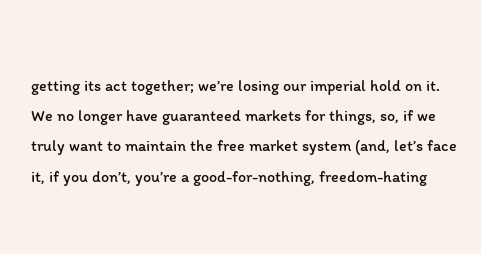getting its act together; we’re losing our imperial hold on it. We no longer have guaranteed markets for things, so, if we truly want to maintain the free market system (and, let’s face it, if you don’t, you’re a good-for-nothing, freedom-hating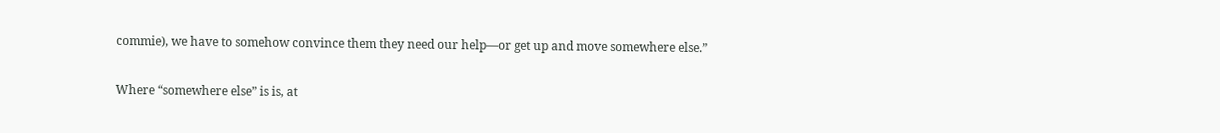commie), we have to somehow convince them they need our help—or get up and move somewhere else.”

Where “somewhere else” is is, at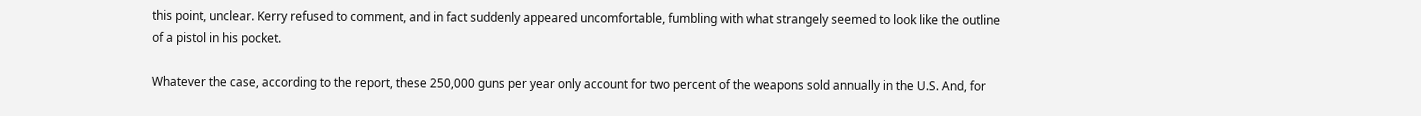this point, unclear. Kerry refused to comment, and in fact suddenly appeared uncomfortable, fumbling with what strangely seemed to look like the outline of a pistol in his pocket.

Whatever the case, according to the report, these 250,000 guns per year only account for two percent of the weapons sold annually in the U.S. And, for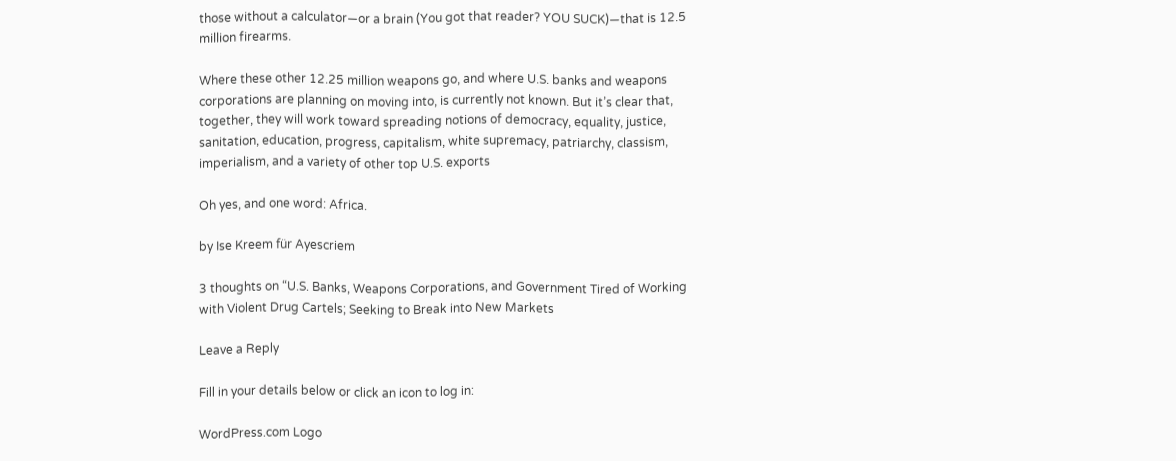those without a calculator—or a brain (You got that reader? YOU SUCK)—that is 12.5 million firearms.

Where these other 12.25 million weapons go, and where U.S. banks and weapons corporations are planning on moving into, is currently not known. But it’s clear that, together, they will work toward spreading notions of democracy, equality, justice, sanitation, education, progress, capitalism, white supremacy, patriarchy, classism, imperialism, and a variety of other top U.S. exports

Oh yes, and one word: Africa.

by Ise Kreem für Ayescriem

3 thoughts on “U.S. Banks, Weapons Corporations, and Government Tired of Working with Violent Drug Cartels; Seeking to Break into New Markets

Leave a Reply

Fill in your details below or click an icon to log in:

WordPress.com Logo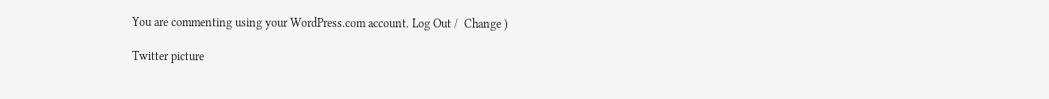You are commenting using your WordPress.com account. Log Out /  Change )

Twitter picture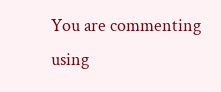You are commenting using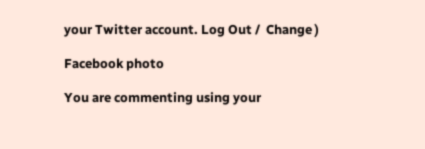your Twitter account. Log Out /  Change )

Facebook photo

You are commenting using your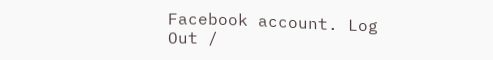Facebook account. Log Out /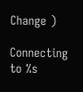Change )

Connecting to %s